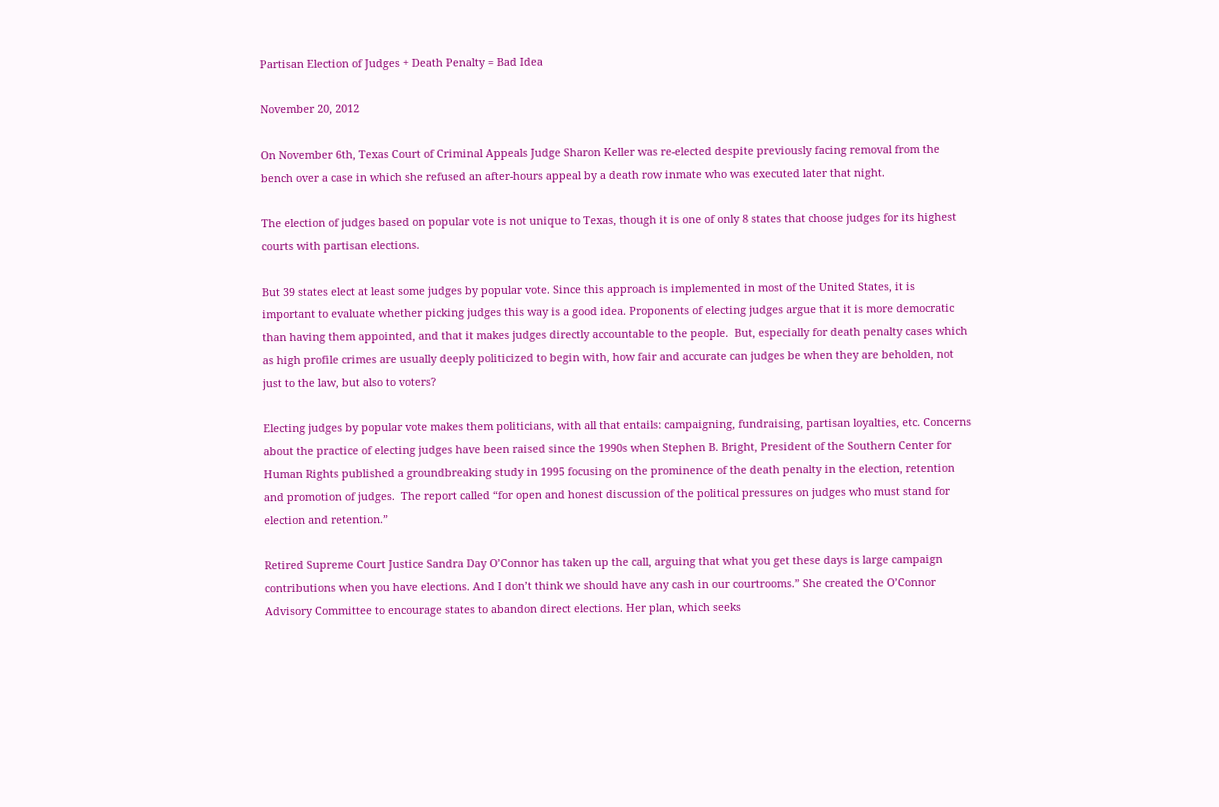Partisan Election of Judges + Death Penalty = Bad Idea

November 20, 2012

On November 6th, Texas Court of Criminal Appeals Judge Sharon Keller was re-elected despite previously facing removal from the bench over a case in which she refused an after-hours appeal by a death row inmate who was executed later that night.

The election of judges based on popular vote is not unique to Texas, though it is one of only 8 states that choose judges for its highest courts with partisan elections.

But 39 states elect at least some judges by popular vote. Since this approach is implemented in most of the United States, it is important to evaluate whether picking judges this way is a good idea. Proponents of electing judges argue that it is more democratic than having them appointed, and that it makes judges directly accountable to the people.  But, especially for death penalty cases which as high profile crimes are usually deeply politicized to begin with, how fair and accurate can judges be when they are beholden, not just to the law, but also to voters?

Electing judges by popular vote makes them politicians, with all that entails: campaigning, fundraising, partisan loyalties, etc. Concerns about the practice of electing judges have been raised since the 1990s when Stephen B. Bright, President of the Southern Center for Human Rights published a groundbreaking study in 1995 focusing on the prominence of the death penalty in the election, retention and promotion of judges.  The report called “for open and honest discussion of the political pressures on judges who must stand for election and retention.”

Retired Supreme Court Justice Sandra Day O’Connor has taken up the call, arguing that what you get these days is large campaign contributions when you have elections. And I don’t think we should have any cash in our courtrooms.” She created the O’Connor Advisory Committee to encourage states to abandon direct elections. Her plan, which seeks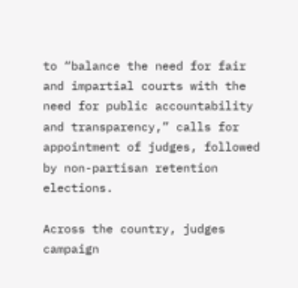to “balance the need for fair and impartial courts with the need for public accountability and transparency,” calls for appointment of judges, followed by non-partisan retention elections.

Across the country, judges campaign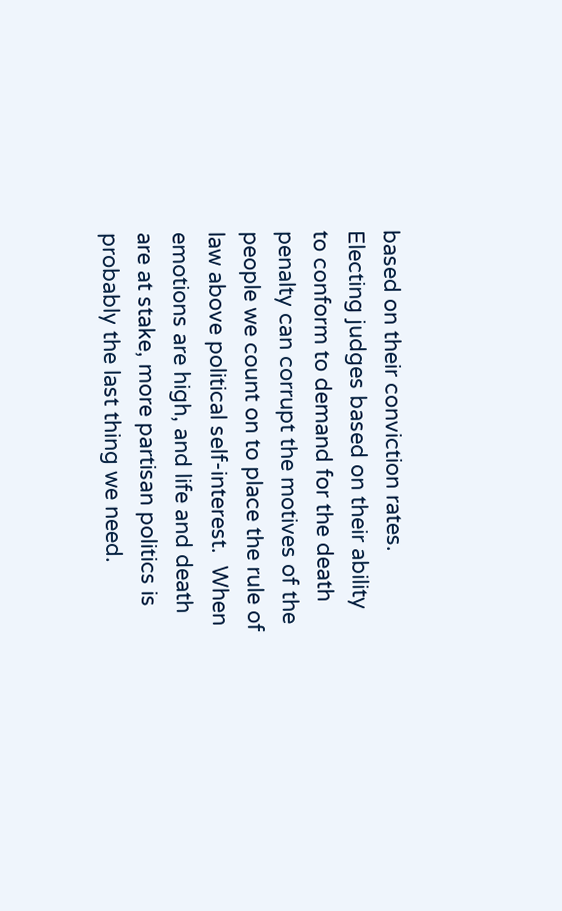based on their conviction rates. Electing judges based on their ability to conform to demand for the death penalty can corrupt the motives of the people we count on to place the rule of law above political self-interest.  When emotions are high, and life and death are at stake, more partisan politics is probably the last thing we need.